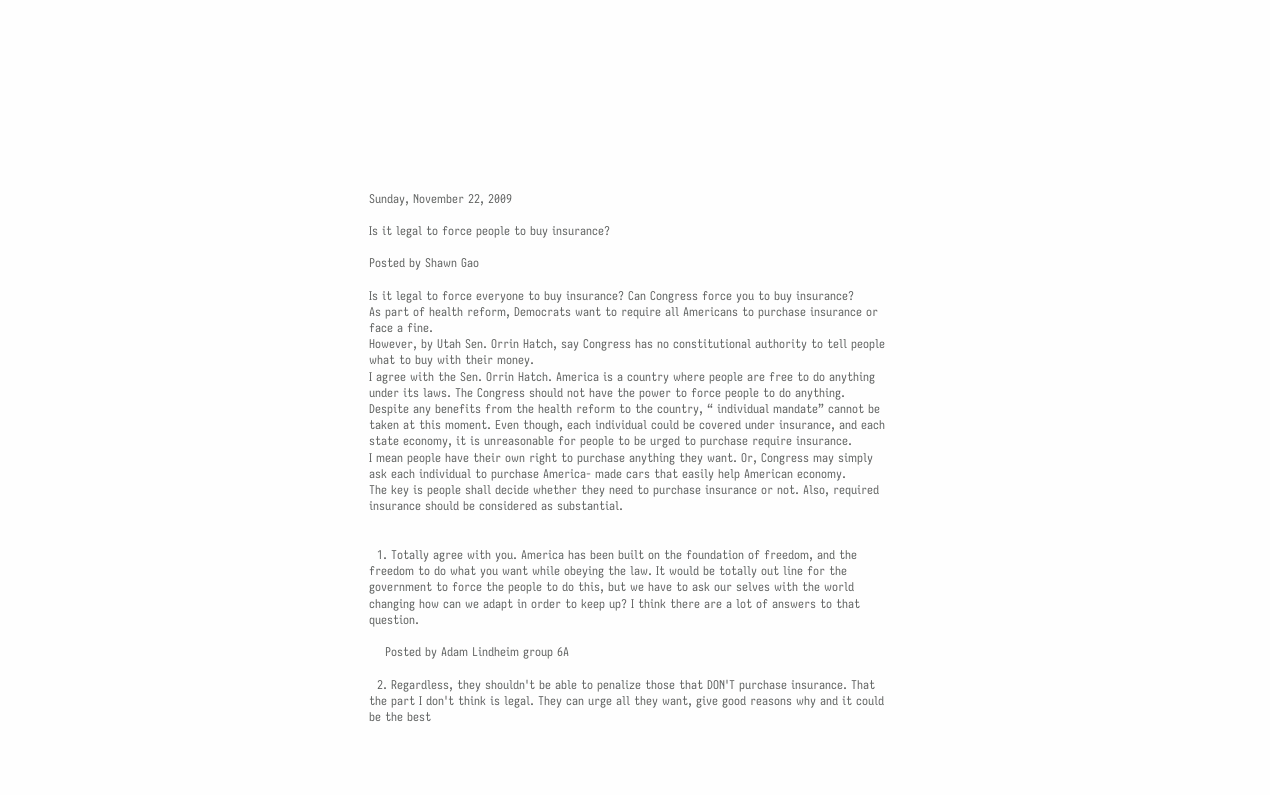Sunday, November 22, 2009

Is it legal to force people to buy insurance?

Posted by Shawn Gao

Is it legal to force everyone to buy insurance? Can Congress force you to buy insurance?
As part of health reform, Democrats want to require all Americans to purchase insurance or face a fine.
However, by Utah Sen. Orrin Hatch, say Congress has no constitutional authority to tell people what to buy with their money.
I agree with the Sen. Orrin Hatch. America is a country where people are free to do anything under its laws. The Congress should not have the power to force people to do anything.
Despite any benefits from the health reform to the country, “ individual mandate” cannot be taken at this moment. Even though, each individual could be covered under insurance, and each state economy, it is unreasonable for people to be urged to purchase require insurance.
I mean people have their own right to purchase anything they want. Or, Congress may simply ask each individual to purchase America- made cars that easily help American economy.
The key is people shall decide whether they need to purchase insurance or not. Also, required insurance should be considered as substantial.


  1. Totally agree with you. America has been built on the foundation of freedom, and the freedom to do what you want while obeying the law. It would be totally out line for the government to force the people to do this, but we have to ask our selves with the world changing how can we adapt in order to keep up? I think there are a lot of answers to that question.

    Posted by Adam Lindheim group 6A

  2. Regardless, they shouldn't be able to penalize those that DON'T purchase insurance. That the part I don't think is legal. They can urge all they want, give good reasons why and it could be the best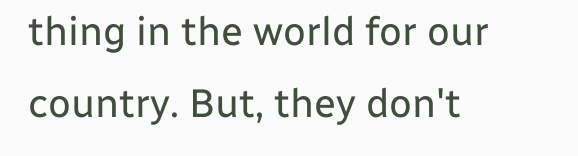thing in the world for our country. But, they don't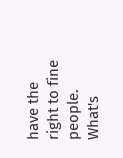have the right to fine people. What's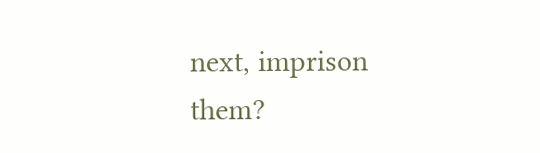next, imprison them?